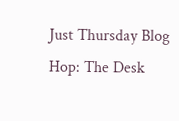Just Thursday Blog Hop: The Desk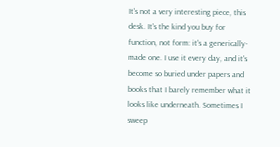It's not a very interesting piece, this desk. It's the kind you buy for function, not form: it's a generically-made one. I use it every day, and it's become so buried under papers and books that I barely remember what it looks like underneath. Sometimes I sweep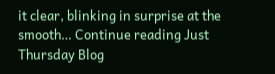it clear, blinking in surprise at the smooth… Continue reading Just Thursday Blog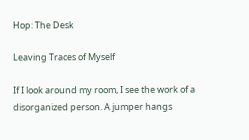Hop: The Desk

Leaving Traces of Myself

If I look around my room, I see the work of a disorganized person. A jumper hangs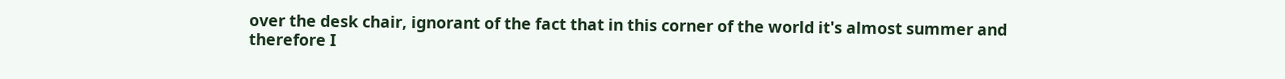over the desk chair, ignorant of the fact that in this corner of the world it's almost summer and therefore I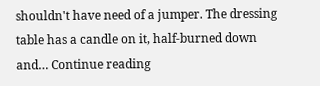shouldn't have need of a jumper. The dressing table has a candle on it, half-burned down and… Continue reading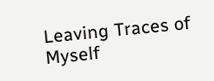Leaving Traces of Myself